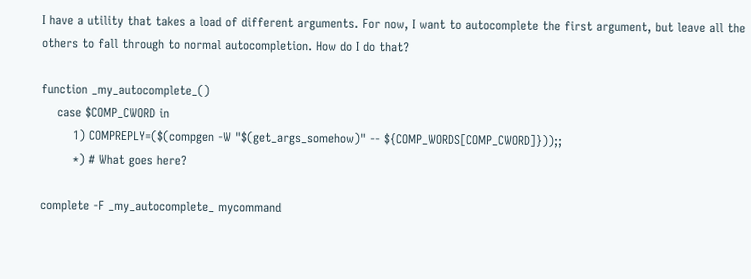I have a utility that takes a load of different arguments. For now, I want to autocomplete the first argument, but leave all the others to fall through to normal autocompletion. How do I do that?

function _my_autocomplete_()
    case $COMP_CWORD in
        1) COMPREPLY=($(compgen -W "$(get_args_somehow)" -- ${COMP_WORDS[COMP_CWORD]}));;
        *) # What goes here?

complete -F _my_autocomplete_ mycommand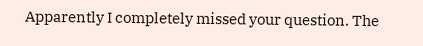Apparently I completely missed your question. The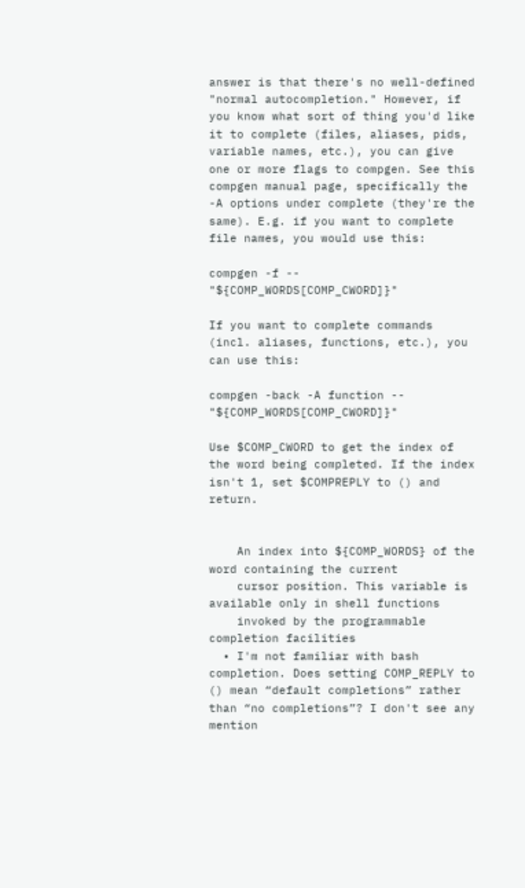answer is that there's no well-defined "normal autocompletion." However, if you know what sort of thing you'd like it to complete (files, aliases, pids, variable names, etc.), you can give one or more flags to compgen. See this compgen manual page, specifically the -A options under complete (they're the same). E.g. if you want to complete file names, you would use this:

compgen -f -- "${COMP_WORDS[COMP_CWORD]}"

If you want to complete commands (incl. aliases, functions, etc.), you can use this:

compgen -back -A function -- "${COMP_WORDS[COMP_CWORD]}"

Use $COMP_CWORD to get the index of the word being completed. If the index isn't 1, set $COMPREPLY to () and return.


    An index into ${COMP_WORDS} of the word containing the current
    cursor position. This variable is available only in shell functions
    invoked by the programmable completion facilities
  • I'm not familiar with bash completion. Does setting COMP_REPLY to () mean “default completions” rather than “no completions”? I don't see any mention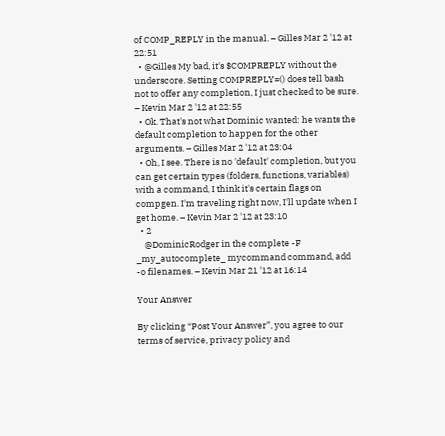of COMP_REPLY in the manual. – Gilles Mar 2 '12 at 22:51
  • @Gilles My bad, it's $COMPREPLY without the underscore. Setting COMPREPLY=() does tell bash not to offer any completion, I just checked to be sure. – Kevin Mar 2 '12 at 22:55
  • Ok. That's not what Dominic wanted: he wants the default completion to happen for the other arguments. – Gilles Mar 2 '12 at 23:04
  • Oh, I see. There is no 'default' completion, but you can get certain types (folders, functions, variables) with a command, I think it's certain flags on compgen. I'm traveling right now, I'll update when I get home. – Kevin Mar 2 '12 at 23:10
  • 2
    @DominicRodger in the complete -F _my_autocomplete_ mycommand command, add -o filenames. – Kevin Mar 21 '12 at 16:14

Your Answer

By clicking “Post Your Answer”, you agree to our terms of service, privacy policy and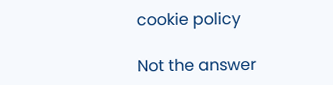cookie policy

Not the answer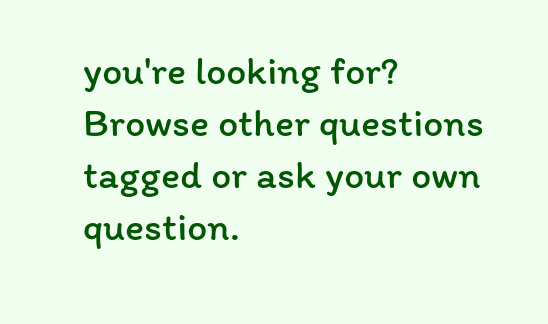you're looking for? Browse other questions tagged or ask your own question.